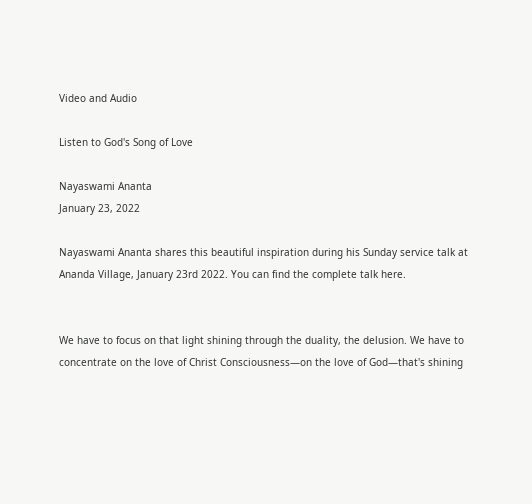Video and Audio

Listen to God's Song of Love

Nayaswami Ananta
January 23, 2022

Nayaswami Ananta shares this beautiful inspiration during his Sunday service talk at Ananda Village, January 23rd 2022. You can find the complete talk here.


We have to focus on that light shining through the duality, the delusion. We have to concentrate on the love of Christ Consciousness—on the love of God—that's shining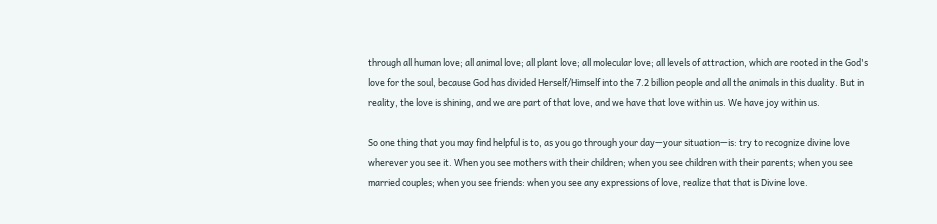through all human love; all animal love; all plant love; all molecular love; all levels of attraction, which are rooted in the God's love for the soul, because God has divided Herself/Himself into the 7.2 billion people and all the animals in this duality. But in reality, the love is shining, and we are part of that love, and we have that love within us. We have joy within us.

So one thing that you may find helpful is to, as you go through your day—your situation—is: try to recognize divine love wherever you see it. When you see mothers with their children; when you see children with their parents; when you see married couples; when you see friends: when you see any expressions of love, realize that that is Divine love.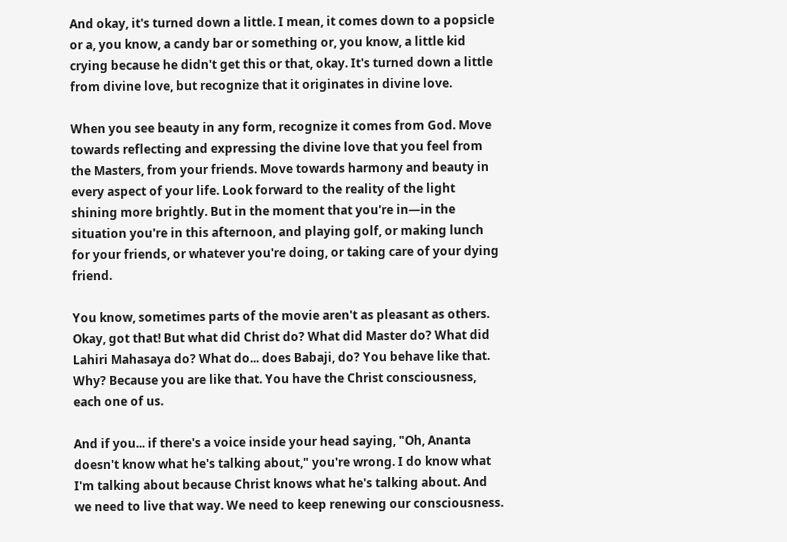And okay, it's turned down a little. I mean, it comes down to a popsicle or a, you know, a candy bar or something or, you know, a little kid crying because he didn't get this or that, okay. It's turned down a little from divine love, but recognize that it originates in divine love.

When you see beauty in any form, recognize it comes from God. Move towards reflecting and expressing the divine love that you feel from the Masters, from your friends. Move towards harmony and beauty in every aspect of your life. Look forward to the reality of the light shining more brightly. But in the moment that you're in—in the situation you're in this afternoon, and playing golf, or making lunch for your friends, or whatever you're doing, or taking care of your dying friend.

You know, sometimes parts of the movie aren't as pleasant as others. Okay, got that! But what did Christ do? What did Master do? What did Lahiri Mahasaya do? What do... does Babaji, do? You behave like that. Why? Because you are like that. You have the Christ consciousness, each one of us.

And if you... if there's a voice inside your head saying, "Oh, Ananta doesn't know what he's talking about," you're wrong. I do know what I'm talking about because Christ knows what he's talking about. And we need to live that way. We need to keep renewing our consciousness.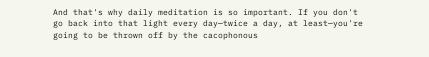And that's why daily meditation is so important. If you don't go back into that light every day—twice a day, at least—you're going to be thrown off by the cacophonous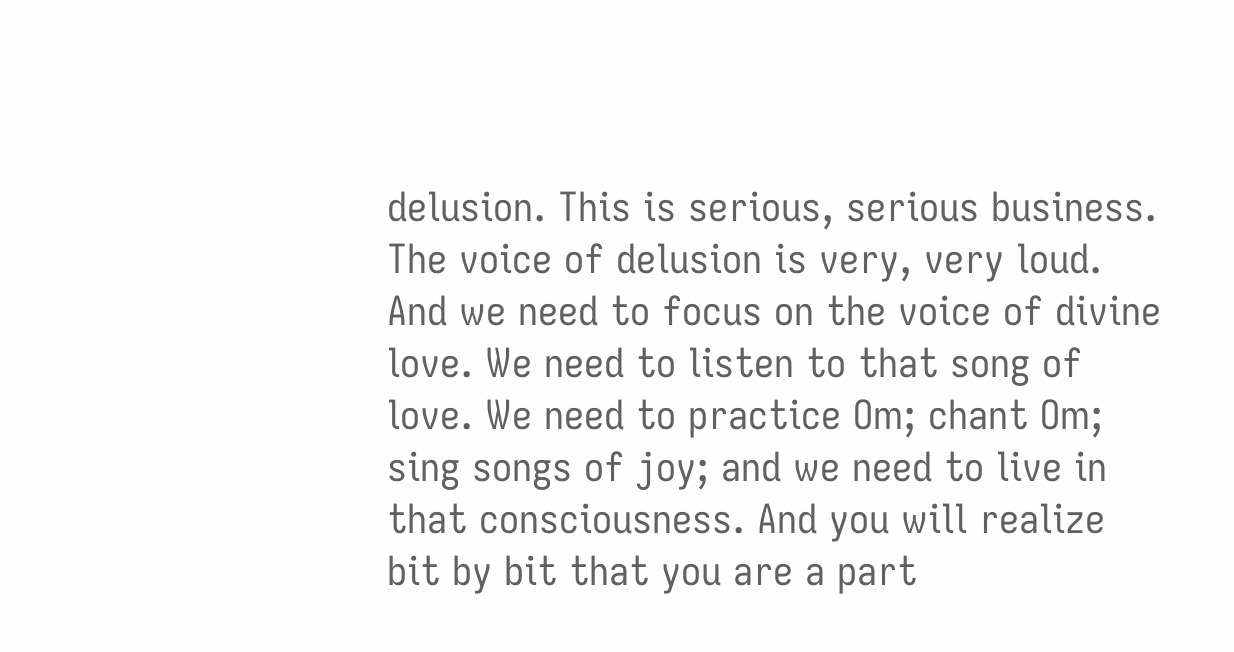delusion. This is serious, serious business. The voice of delusion is very, very loud. And we need to focus on the voice of divine love. We need to listen to that song of love. We need to practice Om; chant Om; sing songs of joy; and we need to live in that consciousness. And you will realize bit by bit that you are a part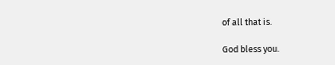of all that is.

God bless you.